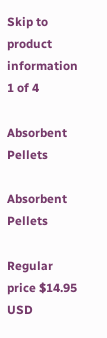Skip to product information
1 of 4

Absorbent Pellets

Absorbent Pellets

Regular price $14.95 USD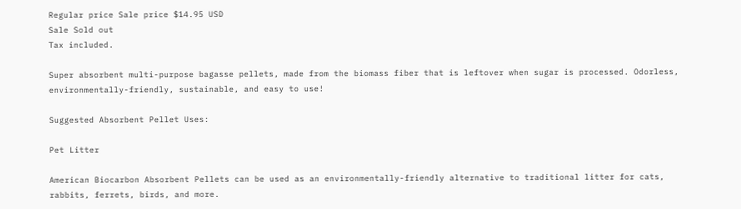Regular price Sale price $14.95 USD
Sale Sold out
Tax included.

Super absorbent multi-purpose bagasse pellets, made from the biomass fiber that is leftover when sugar is processed. Odorless, environmentally-friendly, sustainable, and easy to use!

Suggested Absorbent Pellet Uses:

Pet Litter

American Biocarbon Absorbent Pellets can be used as an environmentally-friendly alternative to traditional litter for cats, rabbits, ferrets, birds, and more.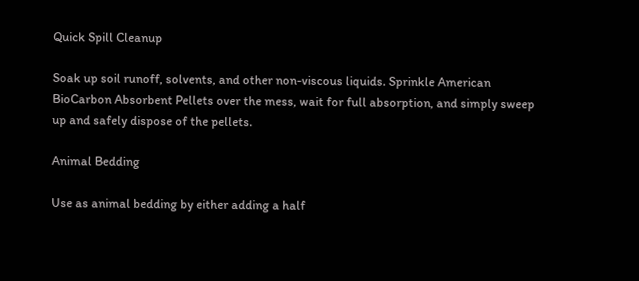Quick Spill Cleanup

Soak up soil runoff, solvents, and other non-viscous liquids. Sprinkle American BioCarbon Absorbent Pellets over the mess, wait for full absorption, and simply sweep up and safely dispose of the pellets.

Animal Bedding

Use as animal bedding by either adding a half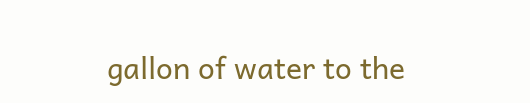gallon of water to the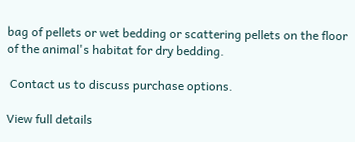bag of pellets or wet bedding or scattering pellets on the floor of the animal's habitat for dry bedding.

 Contact us to discuss purchase options.

View full details